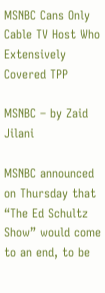MSNBC Cans Only Cable TV Host Who Extensively Covered TPP

MSNBC – by Zaid Jilani

MSNBC announced on Thursday that “The Ed Schultz Show” would come to an end, to be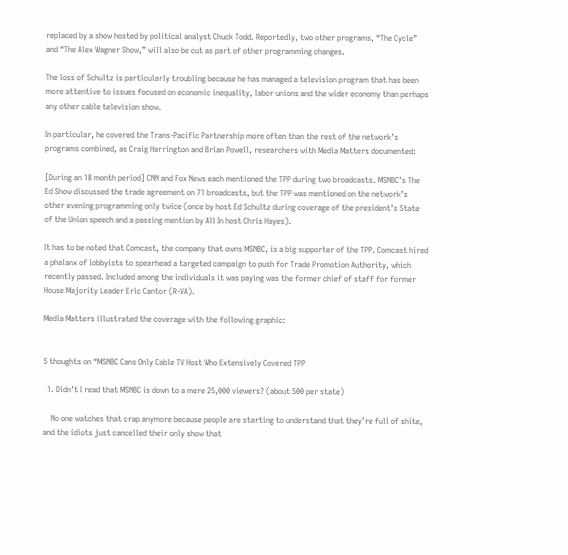replaced by a show hosted by political analyst Chuck Todd. Reportedly, two other programs, “The Cycle” and “The Alex Wagner Show,” will also be cut as part of other programming changes.

The loss of Schultz is particularly troubling because he has managed a television program that has been more attentive to issues focused on economic inequality, labor unions and the wider economy than perhaps any other cable television show.

In particular, he covered the Trans-Pacific Partnership more often than the rest of the network’s programs combined, as Craig Harrington and Brian Powell, researchers with Media Matters documented:

[During an 18 month period] CNN and Fox News each mentioned the TPP during two broadcasts. MSNBC’s The Ed Show discussed the trade agreement on 71 broadcasts, but the TPP was mentioned on the network’s other evening programming only twice (once by host Ed Schultz during coverage of the president’s State of the Union speech and a passing mention by All In host Chris Hayes).

It has to be noted that Comcast, the company that owns MSNBC, is a big supporter of the TPP. Comcast hired a phalanx of lobbyists to spearhead a targeted campaign to push for Trade Promotion Authority, which recently passed. Included among the individuals it was paying was the former chief of staff for former House Majority Leader Eric Cantor (R-VA).

Media Matters illustrated the coverage with the following graphic:


5 thoughts on “MSNBC Cans Only Cable TV Host Who Extensively Covered TPP

  1. Didn’t I read that MSNBC is down to a mere 25,000 viewers? (about 500 per state)

    No one watches that crap anymore because people are starting to understand that they’re full of shite, and the idiots just cancelled their only show that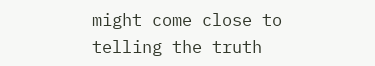might come close to telling the truth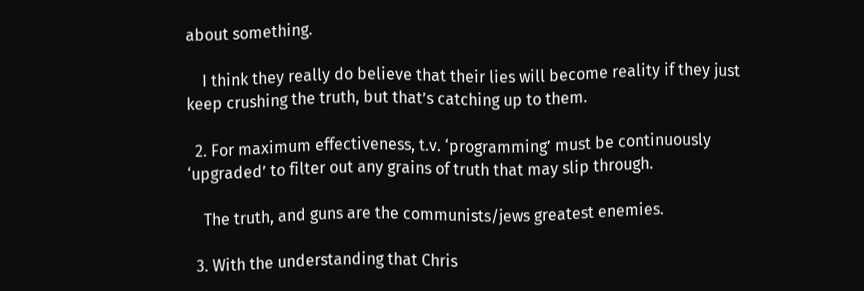about something.

    I think they really do believe that their lies will become reality if they just keep crushing the truth, but that’s catching up to them.

  2. For maximum effectiveness, t.v. ‘programming’ must be continuously ‘upgraded’ to filter out any grains of truth that may slip through.

    The truth, and guns are the communists/jews greatest enemies.

  3. With the understanding that Chris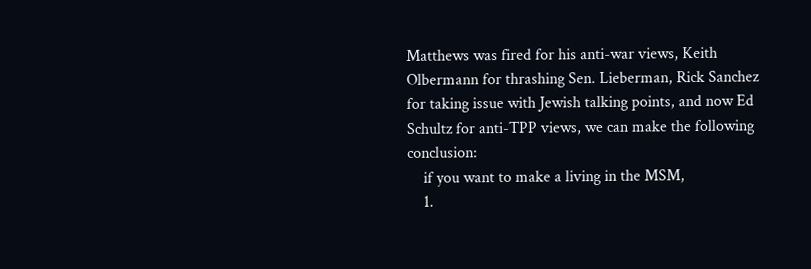Matthews was fired for his anti-war views, Keith Olbermann for thrashing Sen. Lieberman, Rick Sanchez for taking issue with Jewish talking points, and now Ed Schultz for anti-TPP views, we can make the following conclusion:
    if you want to make a living in the MSM,
    1.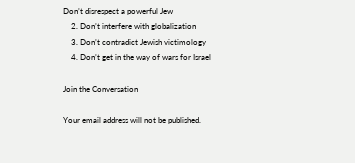Don’t disrespect a powerful Jew
    2. Don’t interfere with globalization
    3. Don’t contradict Jewish victimology
    4. Don’t get in the way of wars for Israel

Join the Conversation

Your email address will not be published.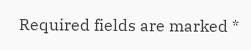Required fields are marked *